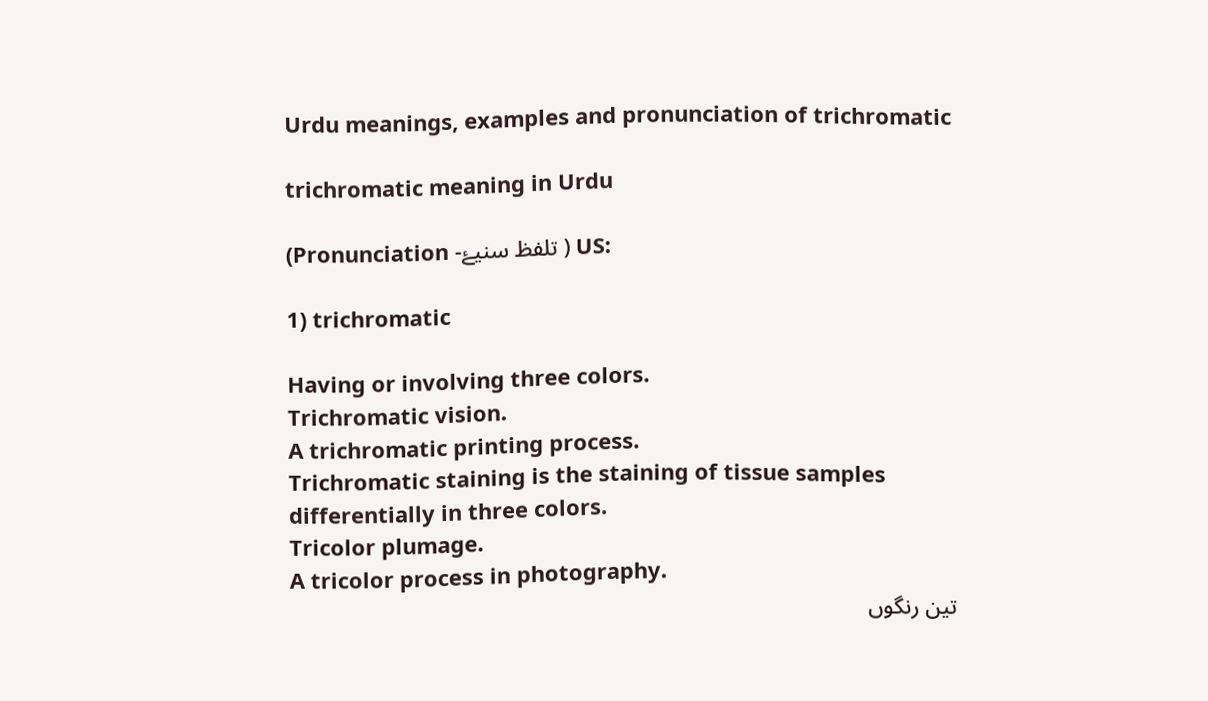Urdu meanings, examples and pronunciation of trichromatic

trichromatic meaning in Urdu

(Pronunciation -تلفظ سنیۓ ) US:

1) trichromatic

Having or involving three colors.
Trichromatic vision.
A trichromatic printing process.
Trichromatic staining is the staining of tissue samples differentially in three colors.
Tricolor plumage.
A tricolor process in photography.
تین رنگوں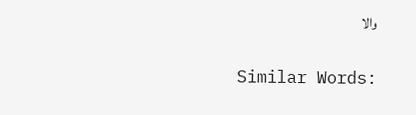والا

Similar Words: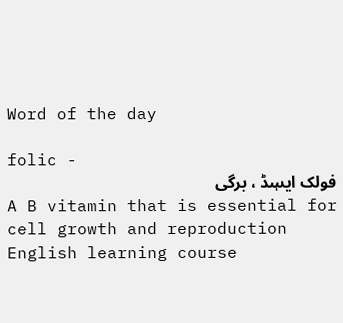Word of the day

folic -
فولک ایسٖڈ ، برگی
A B vitamin that is essential for cell growth and reproduction
English learning course